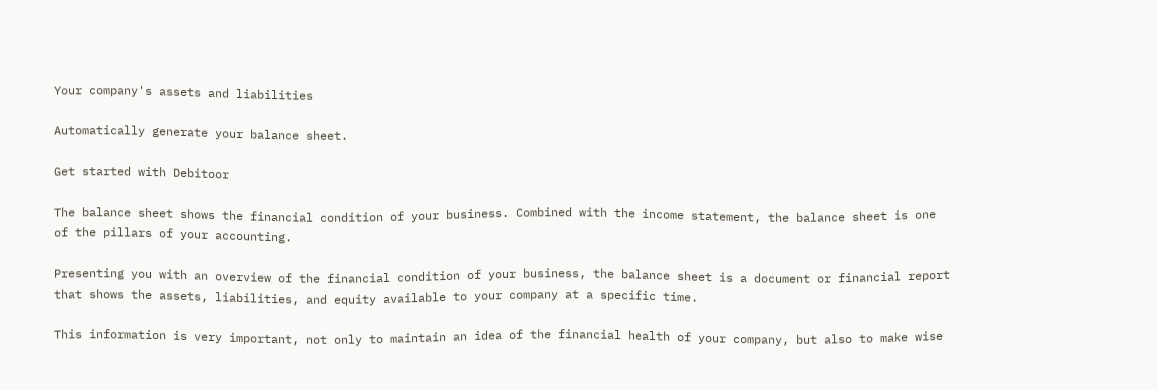Your company's assets and liabilities

Automatically generate your balance sheet.

Get started with Debitoor

The balance sheet shows the financial condition of your business. Combined with the income statement, the balance sheet is one of the pillars of your accounting.

Presenting you with an overview of the financial condition of your business, the balance sheet is a document or financial report that shows the assets, liabilities, and equity available to your company at a specific time.

This information is very important, not only to maintain an idea of the financial health of your company, but also to make wise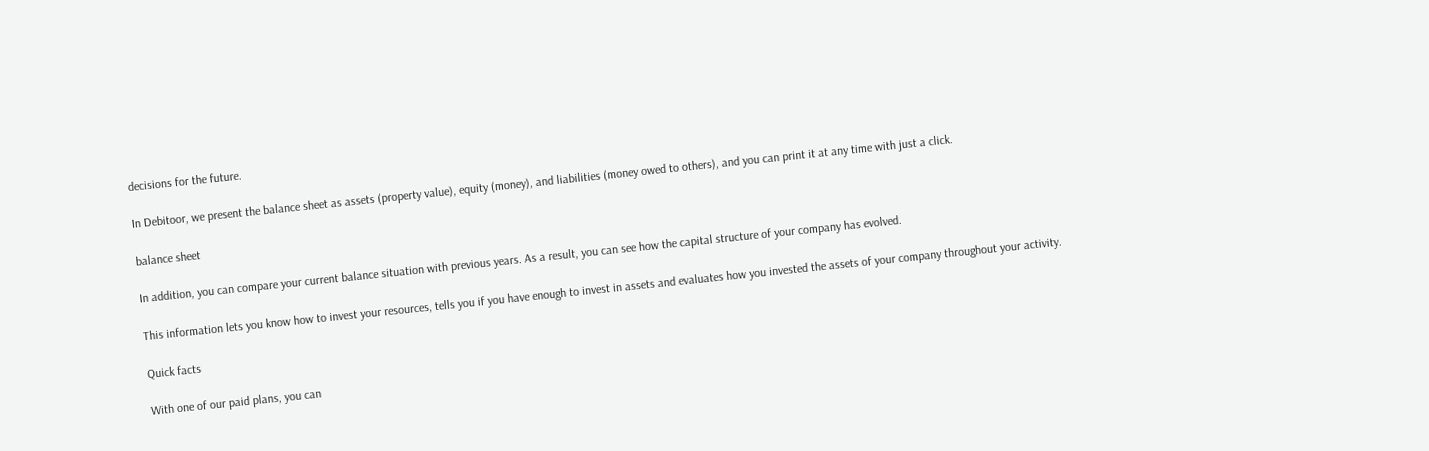decisions for the future.

In Debitoor, we present the balance sheet as assets (property value), equity (money), and liabilities (money owed to others), and you can print it at any time with just a click.

balance sheet

In addition, you can compare your current balance situation with previous years. As a result, you can see how the capital structure of your company has evolved.

This information lets you know how to invest your resources, tells you if you have enough to invest in assets and evaluates how you invested the assets of your company throughout your activity.

Quick facts

With one of our paid plans, you can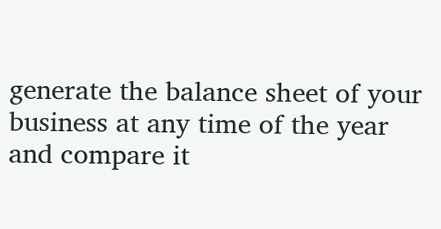generate the balance sheet of your business at any time of the year and compare it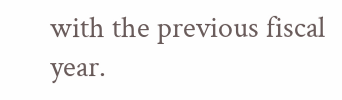with the previous fiscal year.